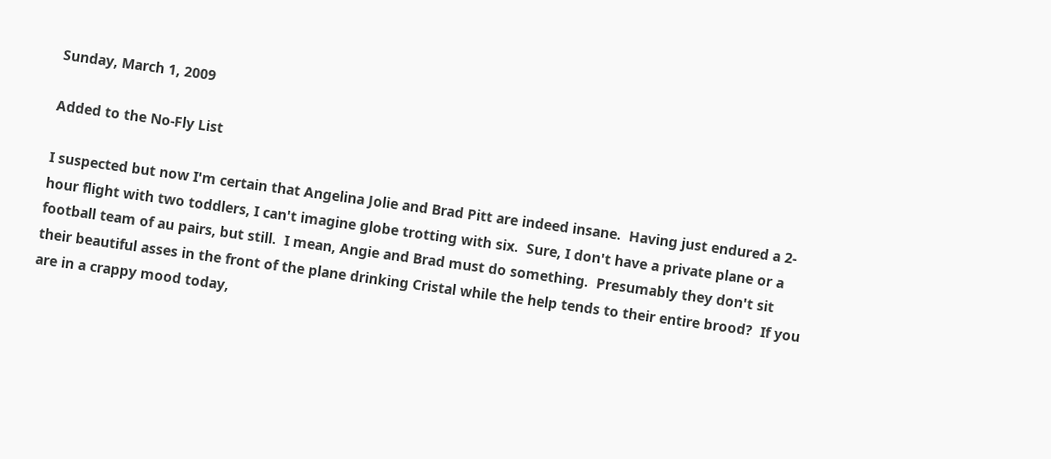Sunday, March 1, 2009

Added to the No-Fly List

I suspected but now I'm certain that Angelina Jolie and Brad Pitt are indeed insane.  Having just endured a 2-hour flight with two toddlers, I can't imagine globe trotting with six.  Sure, I don't have a private plane or a football team of au pairs, but still.  I mean, Angie and Brad must do something.  Presumably they don't sit their beautiful asses in the front of the plane drinking Cristal while the help tends to their entire brood?  If you are in a crappy mood today,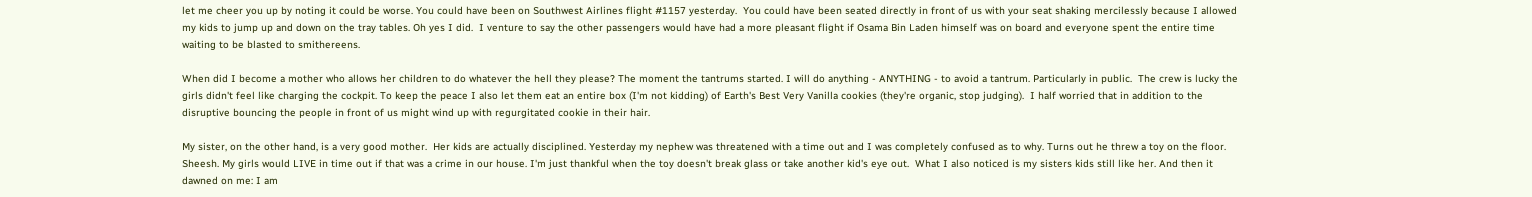let me cheer you up by noting it could be worse. You could have been on Southwest Airlines flight #1157 yesterday.  You could have been seated directly in front of us with your seat shaking mercilessly because I allowed my kids to jump up and down on the tray tables. Oh yes I did.  I venture to say the other passengers would have had a more pleasant flight if Osama Bin Laden himself was on board and everyone spent the entire time waiting to be blasted to smithereens.

When did I become a mother who allows her children to do whatever the hell they please? The moment the tantrums started. I will do anything - ANYTHING - to avoid a tantrum. Particularly in public.  The crew is lucky the girls didn't feel like charging the cockpit. To keep the peace I also let them eat an entire box (I'm not kidding) of Earth's Best Very Vanilla cookies (they're organic, stop judging).  I half worried that in addition to the disruptive bouncing the people in front of us might wind up with regurgitated cookie in their hair.

My sister, on the other hand, is a very good mother.  Her kids are actually disciplined. Yesterday my nephew was threatened with a time out and I was completely confused as to why. Turns out he threw a toy on the floor. Sheesh. My girls would LIVE in time out if that was a crime in our house. I'm just thankful when the toy doesn't break glass or take another kid's eye out.  What I also noticed is my sisters kids still like her. And then it dawned on me: I am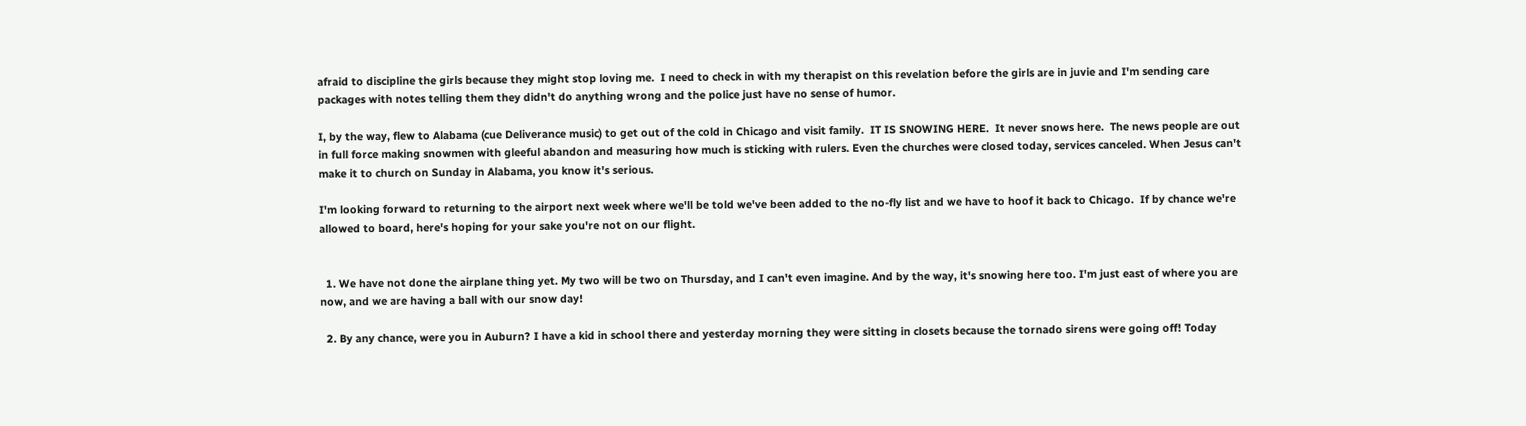afraid to discipline the girls because they might stop loving me.  I need to check in with my therapist on this revelation before the girls are in juvie and I'm sending care packages with notes telling them they didn't do anything wrong and the police just have no sense of humor.

I, by the way, flew to Alabama (cue Deliverance music) to get out of the cold in Chicago and visit family.  IT IS SNOWING HERE.  It never snows here.  The news people are out in full force making snowmen with gleeful abandon and measuring how much is sticking with rulers. Even the churches were closed today, services canceled. When Jesus can't make it to church on Sunday in Alabama, you know it's serious.

I'm looking forward to returning to the airport next week where we'll be told we've been added to the no-fly list and we have to hoof it back to Chicago.  If by chance we're allowed to board, here's hoping for your sake you're not on our flight.


  1. We have not done the airplane thing yet. My two will be two on Thursday, and I can't even imagine. And by the way, it's snowing here too. I'm just east of where you are now, and we are having a ball with our snow day!

  2. By any chance, were you in Auburn? I have a kid in school there and yesterday morning they were sitting in closets because the tornado sirens were going off! Today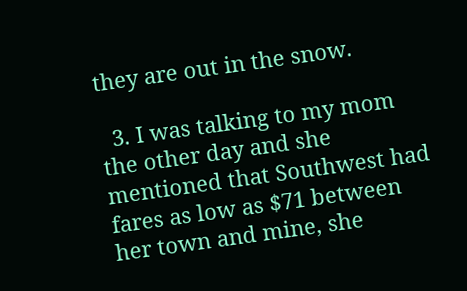they are out in the snow.

  3. I was talking to my mom the other day and she mentioned that Southwest had fares as low as $71 between her town and mine, she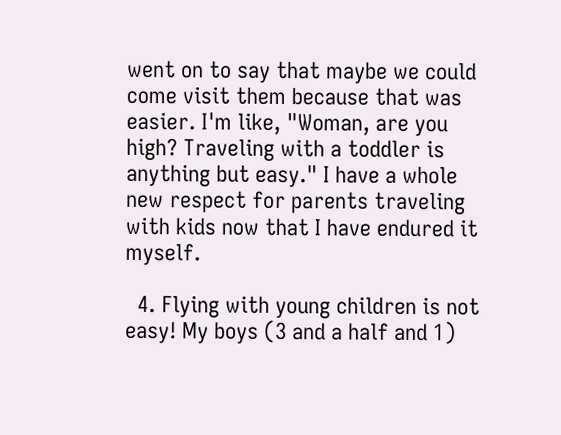went on to say that maybe we could come visit them because that was easier. I'm like, "Woman, are you high? Traveling with a toddler is anything but easy." I have a whole new respect for parents traveling with kids now that I have endured it myself.

  4. Flying with young children is not easy! My boys (3 and a half and 1)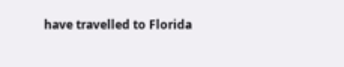have travelled to Florida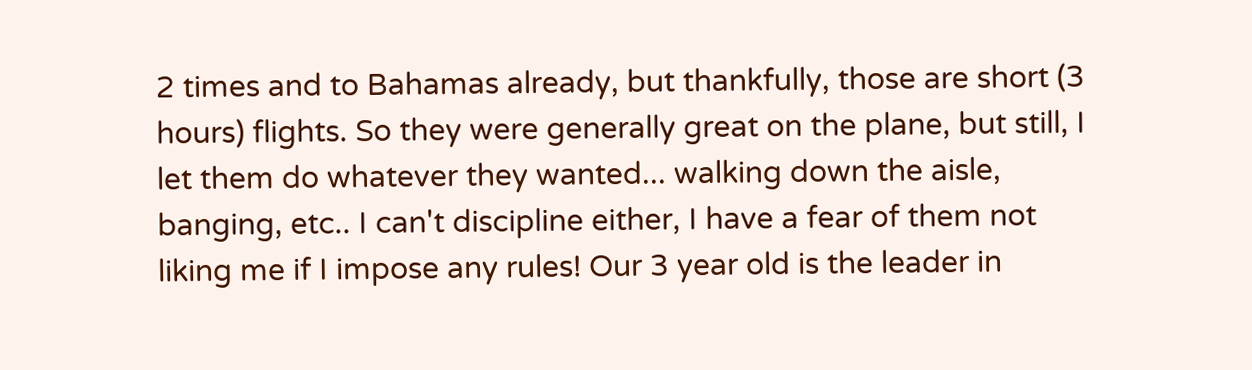2 times and to Bahamas already, but thankfully, those are short (3 hours) flights. So they were generally great on the plane, but still, I let them do whatever they wanted... walking down the aisle, banging, etc.. I can't discipline either, I have a fear of them not liking me if I impose any rules! Our 3 year old is the leader in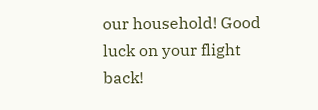our household! Good luck on your flight back!